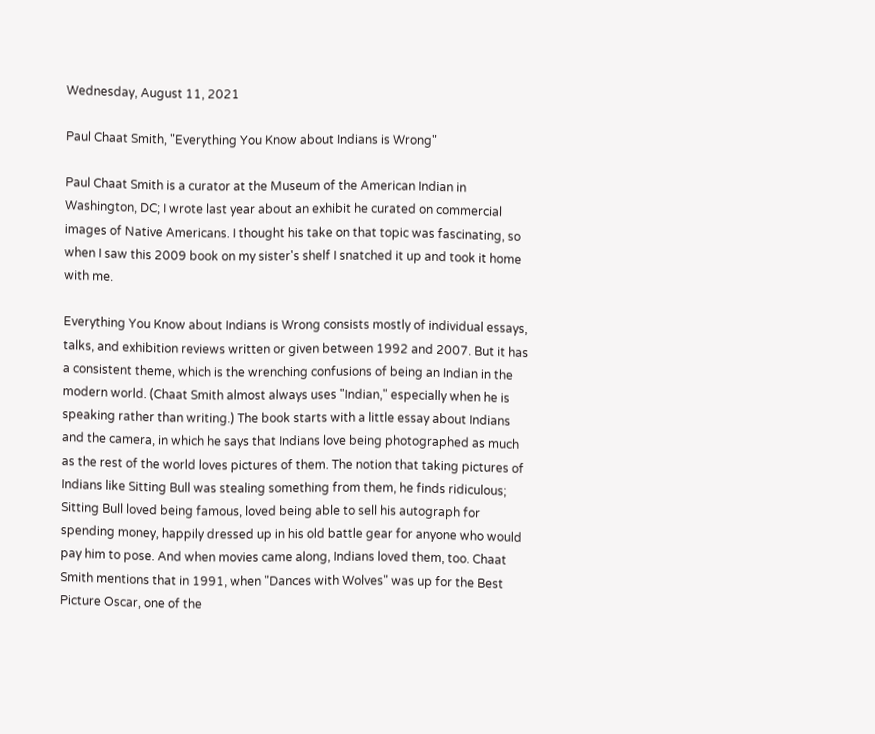Wednesday, August 11, 2021

Paul Chaat Smith, "Everything You Know about Indians is Wrong"

Paul Chaat Smith is a curator at the Museum of the American Indian in Washington, DC; I wrote last year about an exhibit he curated on commercial images of Native Americans. I thought his take on that topic was fascinating, so when I saw this 2009 book on my sister's shelf I snatched it up and took it home with me.

Everything You Know about Indians is Wrong consists mostly of individual essays, talks, and exhibition reviews written or given between 1992 and 2007. But it has a consistent theme, which is the wrenching confusions of being an Indian in the modern world. (Chaat Smith almost always uses "Indian," especially when he is speaking rather than writing.) The book starts with a little essay about Indians and the camera, in which he says that Indians love being photographed as much as the rest of the world loves pictures of them. The notion that taking pictures of Indians like Sitting Bull was stealing something from them, he finds ridiculous; Sitting Bull loved being famous, loved being able to sell his autograph for spending money, happily dressed up in his old battle gear for anyone who would pay him to pose. And when movies came along, Indians loved them, too. Chaat Smith mentions that in 1991, when "Dances with Wolves" was up for the Best Picture Oscar, one of the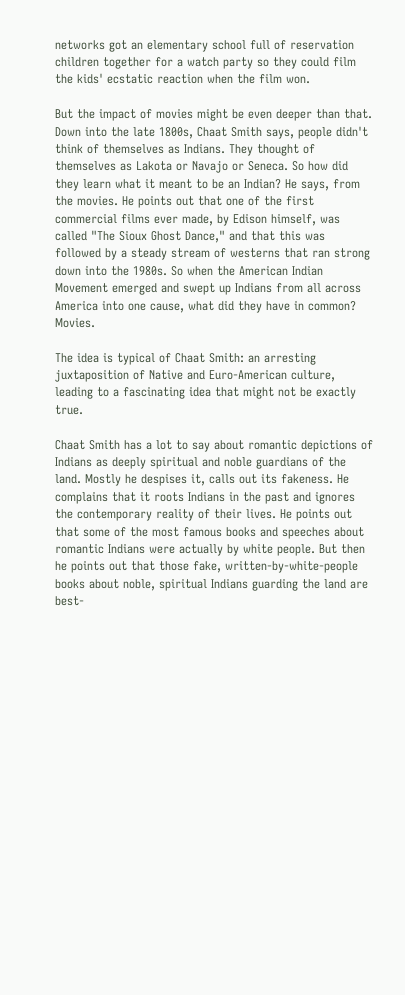networks got an elementary school full of reservation children together for a watch party so they could film the kids' ecstatic reaction when the film won.

But the impact of movies might be even deeper than that. Down into the late 1800s, Chaat Smith says, people didn't think of themselves as Indians. They thought of themselves as Lakota or Navajo or Seneca. So how did they learn what it meant to be an Indian? He says, from the movies. He points out that one of the first commercial films ever made, by Edison himself, was called "The Sioux Ghost Dance," and that this was followed by a steady stream of westerns that ran strong down into the 1980s. So when the American Indian Movement emerged and swept up Indians from all across America into one cause, what did they have in common? Movies.

The idea is typical of Chaat Smith: an arresting juxtaposition of Native and Euro-American culture, leading to a fascinating idea that might not be exactly true.

Chaat Smith has a lot to say about romantic depictions of Indians as deeply spiritual and noble guardians of the land. Mostly he despises it, calls out its fakeness. He complains that it roots Indians in the past and ignores the contemporary reality of their lives. He points out that some of the most famous books and speeches about romantic Indians were actually by white people. But then he points out that those fake, written-by-white-people books about noble, spiritual Indians guarding the land are best-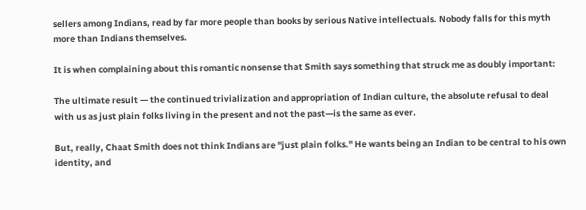sellers among Indians, read by far more people than books by serious Native intellectuals. Nobody falls for this myth more than Indians themselves.

It is when complaining about this romantic nonsense that Smith says something that struck me as doubly important:

The ultimate result — the continued trivialization and appropriation of Indian culture, the absolute refusal to deal with us as just plain folks living in the present and not the past—is the same as ever.

But, really, Chaat Smith does not think Indians are "just plain folks." He wants being an Indian to be central to his own identity, and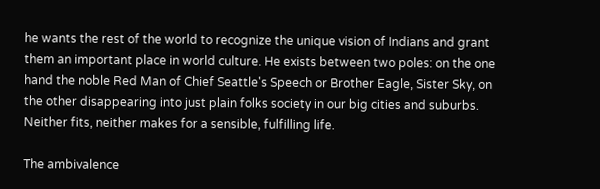he wants the rest of the world to recognize the unique vision of Indians and grant them an important place in world culture. He exists between two poles: on the one hand the noble Red Man of Chief Seattle's Speech or Brother Eagle, Sister Sky, on the other disappearing into just plain folks society in our big cities and suburbs. Neither fits, neither makes for a sensible, fulfilling life.

The ambivalence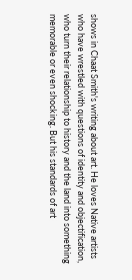shows in Chaat Smith's writing about art. He loves Native artists who have wrestled with questions of identity and objectification, who turn their relationship to history and the land into something memorable or even shocking. But his standards of art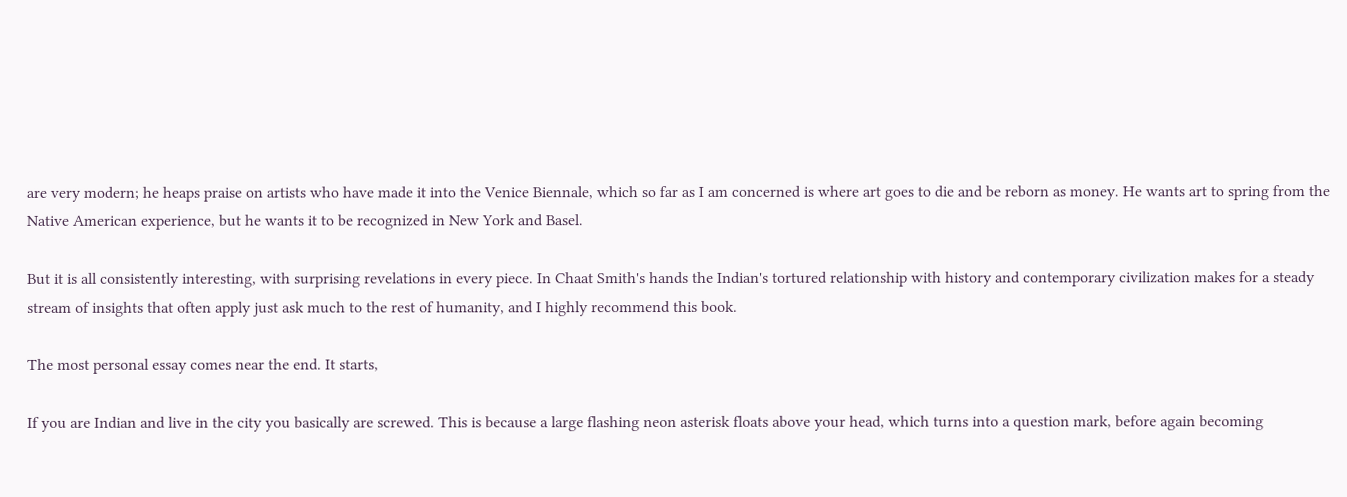are very modern; he heaps praise on artists who have made it into the Venice Biennale, which so far as I am concerned is where art goes to die and be reborn as money. He wants art to spring from the Native American experience, but he wants it to be recognized in New York and Basel.

But it is all consistently interesting, with surprising revelations in every piece. In Chaat Smith's hands the Indian's tortured relationship with history and contemporary civilization makes for a steady stream of insights that often apply just ask much to the rest of humanity, and I highly recommend this book.

The most personal essay comes near the end. It starts,

If you are Indian and live in the city you basically are screwed. This is because a large flashing neon asterisk floats above your head, which turns into a question mark, before again becoming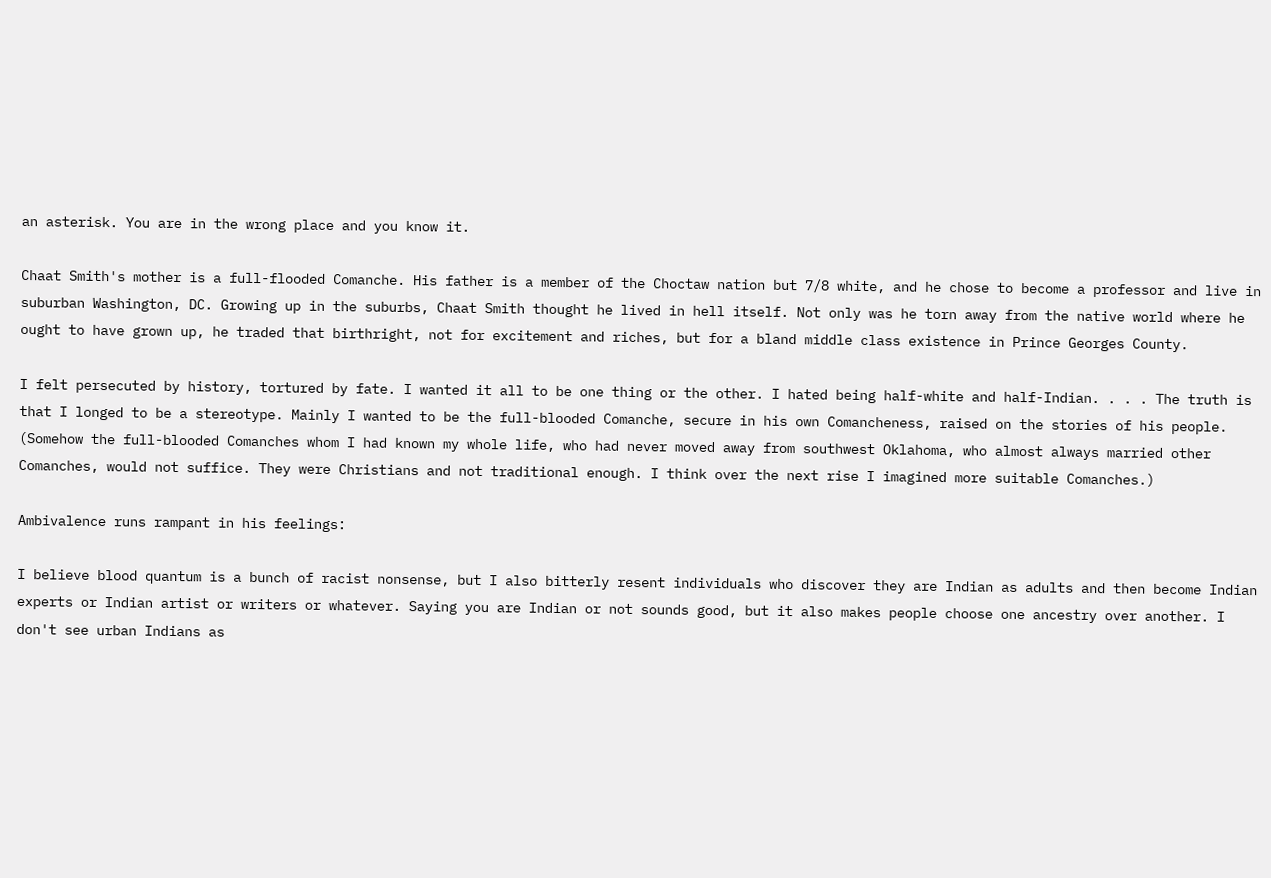an asterisk. You are in the wrong place and you know it.

Chaat Smith's mother is a full-flooded Comanche. His father is a member of the Choctaw nation but 7/8 white, and he chose to become a professor and live in suburban Washington, DC. Growing up in the suburbs, Chaat Smith thought he lived in hell itself. Not only was he torn away from the native world where he ought to have grown up, he traded that birthright, not for excitement and riches, but for a bland middle class existence in Prince Georges County.

I felt persecuted by history, tortured by fate. I wanted it all to be one thing or the other. I hated being half-white and half-Indian. . . . The truth is that I longed to be a stereotype. Mainly I wanted to be the full-blooded Comanche, secure in his own Comancheness, raised on the stories of his people. (Somehow the full-blooded Comanches whom I had known my whole life, who had never moved away from southwest Oklahoma, who almost always married other Comanches, would not suffice. They were Christians and not traditional enough. I think over the next rise I imagined more suitable Comanches.)

Ambivalence runs rampant in his feelings:

I believe blood quantum is a bunch of racist nonsense, but I also bitterly resent individuals who discover they are Indian as adults and then become Indian experts or Indian artist or writers or whatever. Saying you are Indian or not sounds good, but it also makes people choose one ancestry over another. I don't see urban Indians as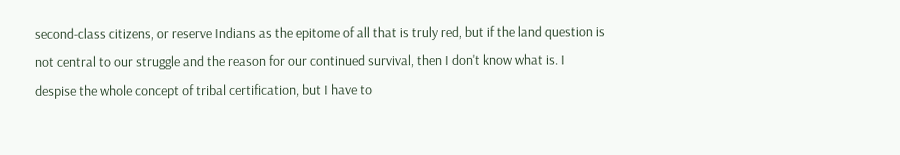second-class citizens, or reserve Indians as the epitome of all that is truly red, but if the land question is not central to our struggle and the reason for our continued survival, then I don't know what is. I despise the whole concept of tribal certification, but I have to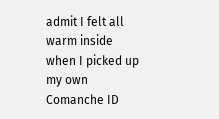admit I felt all warm inside when I picked up my own Comanche ID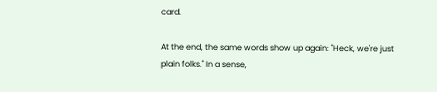card.

At the end, the same words show up again: "Heck, we're just plain folks." In a sense,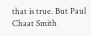that is true. But Paul Chaat Smith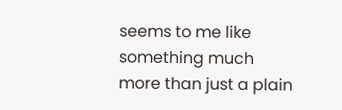seems to me like something much more than just a plain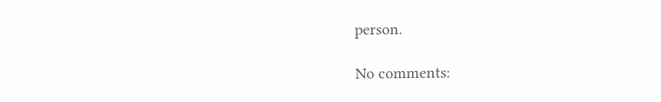person.

No comments: